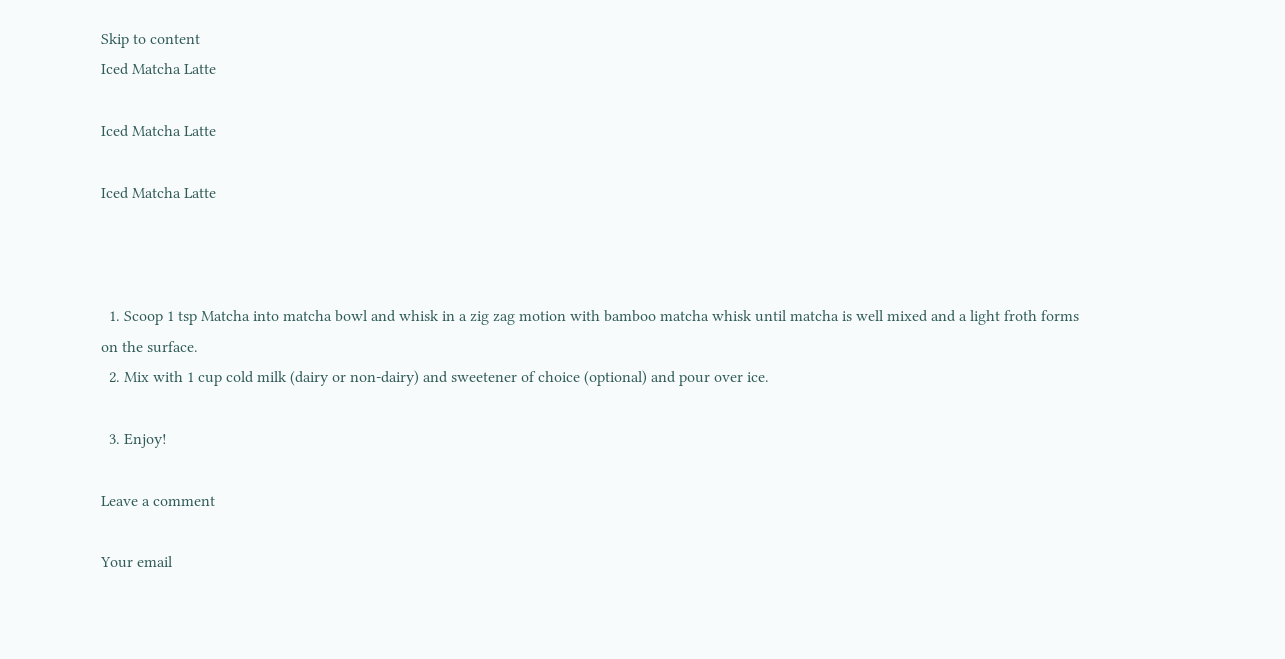Skip to content
Iced Matcha Latte

Iced Matcha Latte

Iced Matcha Latte



  1. Scoop 1 tsp Matcha into matcha bowl and whisk in a zig zag motion with bamboo matcha whisk until matcha is well mixed and a light froth forms on the surface.
  2. Mix with 1 cup cold milk (dairy or non-dairy) and sweetener of choice (optional) and pour over ice.

  3. Enjoy!

Leave a comment

Your email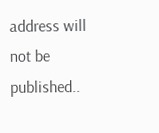address will not be published..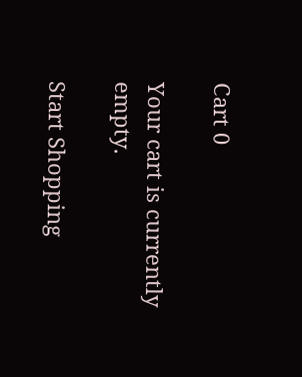Cart 0

Your cart is currently empty.

Start Shopping